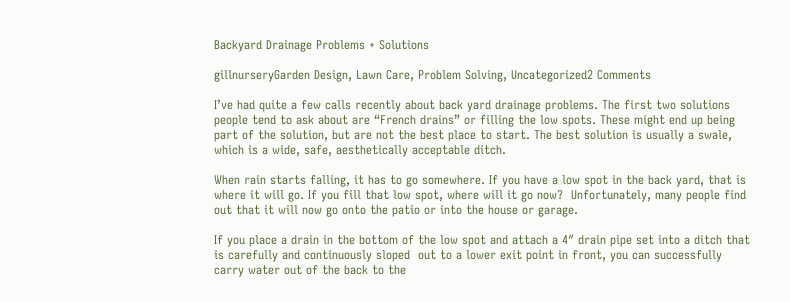Backyard Drainage Problems + Solutions

gillnurseryGarden Design, Lawn Care, Problem Solving, Uncategorized2 Comments

I’ve had quite a few calls recently about back yard drainage problems. The first two solutions people tend to ask about are “French drains” or filling the low spots. These might end up being part of the solution, but are not the best place to start. The best solution is usually a swale, which is a wide, safe, aesthetically acceptable ditch.

When rain starts falling, it has to go somewhere. If you have a low spot in the back yard, that is where it will go. If you fill that low spot, where will it go now?  Unfortunately, many people find out that it will now go onto the patio or into the house or garage.

If you place a drain in the bottom of the low spot and attach a 4″ drain pipe set into a ditch that is carefully and continuously sloped  out to a lower exit point in front, you can successfully carry water out of the back to the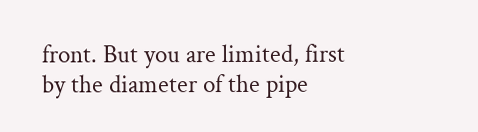front. But you are limited, first by the diameter of the pipe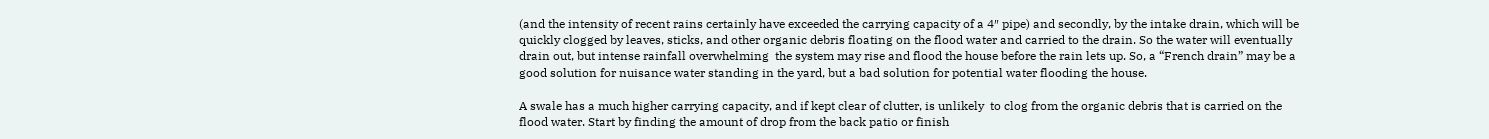(and the intensity of recent rains certainly have exceeded the carrying capacity of a 4″ pipe) and secondly, by the intake drain, which will be quickly clogged by leaves, sticks, and other organic debris floating on the flood water and carried to the drain. So the water will eventually drain out, but intense rainfall overwhelming  the system may rise and flood the house before the rain lets up. So, a “French drain” may be a good solution for nuisance water standing in the yard, but a bad solution for potential water flooding the house.

A swale has a much higher carrying capacity, and if kept clear of clutter, is unlikely  to clog from the organic debris that is carried on the flood water. Start by finding the amount of drop from the back patio or finish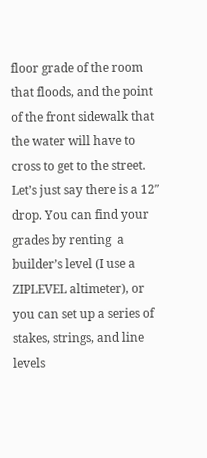floor grade of the room that floods, and the point of the front sidewalk that the water will have to cross to get to the street. Let’s just say there is a 12″ drop. You can find your grades by renting  a builder’s level (I use a ZIPLEVEL altimeter), or you can set up a series of stakes, strings, and line levels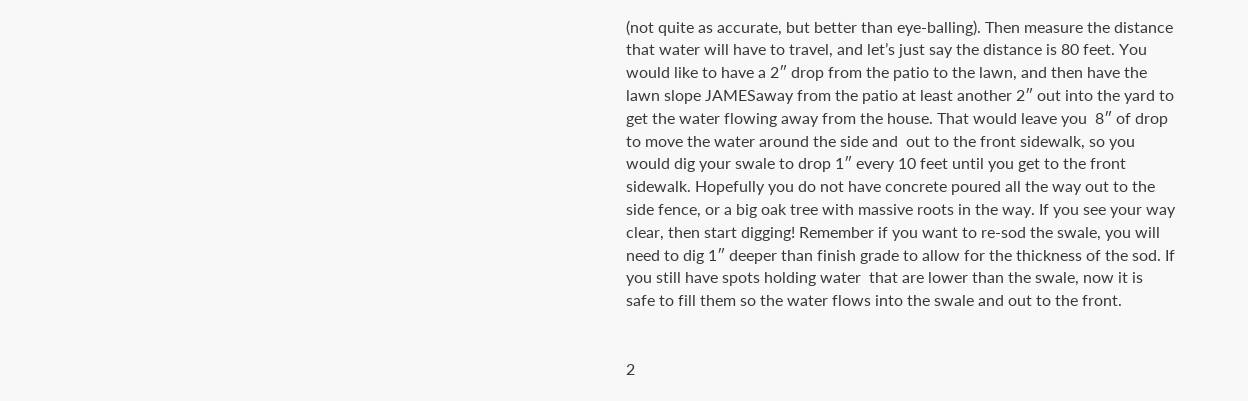(not quite as accurate, but better than eye-balling). Then measure the distance that water will have to travel, and let’s just say the distance is 80 feet. You would like to have a 2″ drop from the patio to the lawn, and then have the lawn slope JAMESaway from the patio at least another 2″ out into the yard to get the water flowing away from the house. That would leave you  8″ of drop to move the water around the side and  out to the front sidewalk, so you would dig your swale to drop 1″ every 10 feet until you get to the front sidewalk. Hopefully you do not have concrete poured all the way out to the side fence, or a big oak tree with massive roots in the way. If you see your way clear, then start digging! Remember if you want to re-sod the swale, you will need to dig 1″ deeper than finish grade to allow for the thickness of the sod. If you still have spots holding water  that are lower than the swale, now it is safe to fill them so the water flows into the swale and out to the front.


2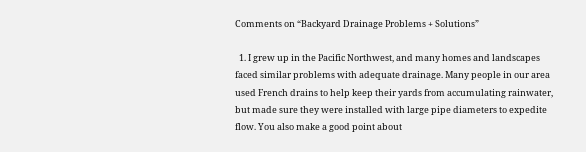Comments on “Backyard Drainage Problems + Solutions”

  1. I grew up in the Pacific Northwest, and many homes and landscapes faced similar problems with adequate drainage. Many people in our area used French drains to help keep their yards from accumulating rainwater, but made sure they were installed with large pipe diameters to expedite flow. You also make a good point about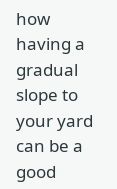how having a gradual slope to your yard can be a good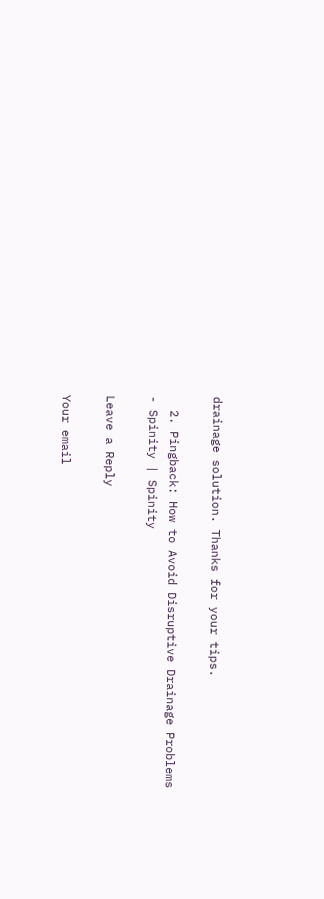drainage solution. Thanks for your tips.

  2. Pingback: How to Avoid Disruptive Drainage Problems - Spinity | Spinity

Leave a Reply

Your email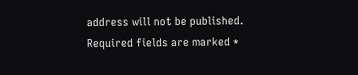address will not be published. Required fields are marked *